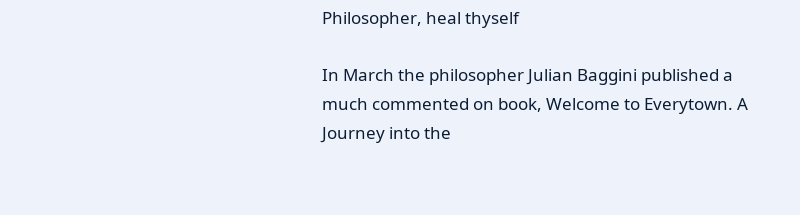Philosopher, heal thyself

In March the philosopher Julian Baggini published a much commented on book, Welcome to Everytown. A Journey into the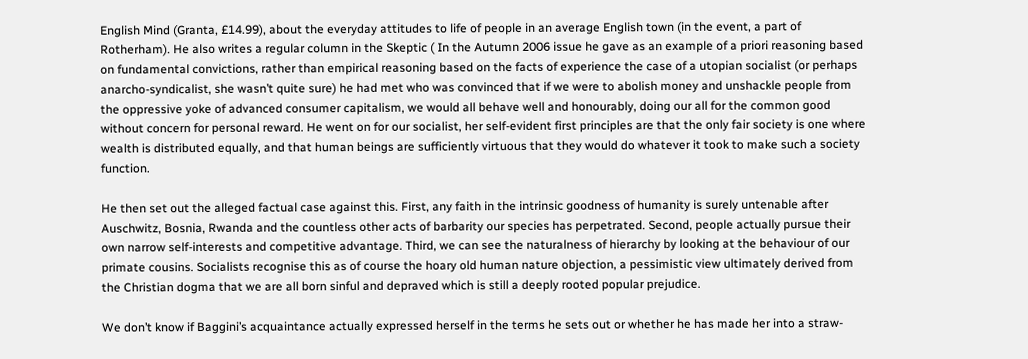English Mind (Granta, £14.99), about the everyday attitudes to life of people in an average English town (in the event, a part of Rotherham). He also writes a regular column in the Skeptic ( In the Autumn 2006 issue he gave as an example of a priori reasoning based on fundamental convictions, rather than empirical reasoning based on the facts of experience the case of a utopian socialist (or perhaps anarcho-syndicalist, she wasn’t quite sure) he had met who was convinced that if we were to abolish money and unshackle people from the oppressive yoke of advanced consumer capitalism, we would all behave well and honourably, doing our all for the common good without concern for personal reward. He went on for our socialist, her self-evident first principles are that the only fair society is one where wealth is distributed equally, and that human beings are sufficiently virtuous that they would do whatever it took to make such a society function.

He then set out the alleged factual case against this. First, any faith in the intrinsic goodness of humanity is surely untenable after Auschwitz, Bosnia, Rwanda and the countless other acts of barbarity our species has perpetrated. Second, people actually pursue their own narrow self-interests and competitive advantage. Third, we can see the naturalness of hierarchy by looking at the behaviour of our primate cousins. Socialists recognise this as of course the hoary old human nature objection, a pessimistic view ultimately derived from the Christian dogma that we are all born sinful and depraved which is still a deeply rooted popular prejudice.

We don’t know if Baggini’s acquaintance actually expressed herself in the terms he sets out or whether he has made her into a straw-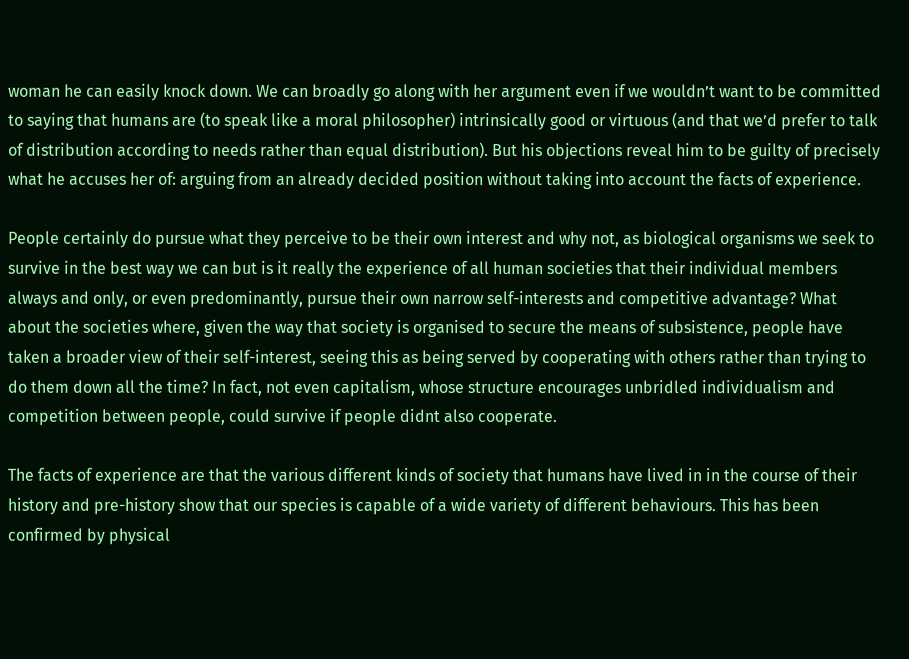woman he can easily knock down. We can broadly go along with her argument even if we wouldn’t want to be committed to saying that humans are (to speak like a moral philosopher) intrinsically good or virtuous (and that we’d prefer to talk of distribution according to needs rather than equal distribution). But his objections reveal him to be guilty of precisely what he accuses her of: arguing from an already decided position without taking into account the facts of experience.

People certainly do pursue what they perceive to be their own interest and why not, as biological organisms we seek to survive in the best way we can but is it really the experience of all human societies that their individual members always and only, or even predominantly, pursue their own narrow self-interests and competitive advantage? What about the societies where, given the way that society is organised to secure the means of subsistence, people have taken a broader view of their self-interest, seeing this as being served by cooperating with others rather than trying to do them down all the time? In fact, not even capitalism, whose structure encourages unbridled individualism and competition between people, could survive if people didnt also cooperate.

The facts of experience are that the various different kinds of society that humans have lived in in the course of their history and pre-history show that our species is capable of a wide variety of different behaviours. This has been confirmed by physical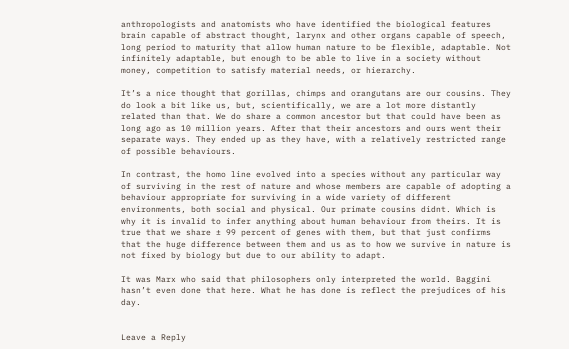anthropologists and anatomists who have identified the biological features brain capable of abstract thought, larynx and other organs capable of speech, long period to maturity that allow human nature to be flexible, adaptable. Not infinitely adaptable, but enough to be able to live in a society without money, competition to satisfy material needs, or hierarchy.

It’s a nice thought that gorillas, chimps and orangutans are our cousins. They do look a bit like us, but, scientifically, we are a lot more distantly related than that. We do share a common ancestor but that could have been as long ago as 10 million years. After that their ancestors and ours went their separate ways. They ended up as they have, with a relatively restricted range of possible behaviours.

In contrast, the homo line evolved into a species without any particular way of surviving in the rest of nature and whose members are capable of adopting a behaviour appropriate for surviving in a wide variety of different environments, both social and physical. Our primate cousins didnt. Which is why it is invalid to infer anything about human behaviour from theirs. It is true that we share ± 99 percent of genes with them, but that just confirms that the huge difference between them and us as to how we survive in nature is not fixed by biology but due to our ability to adapt.

It was Marx who said that philosophers only interpreted the world. Baggini hasn’t even done that here. What he has done is reflect the prejudices of his day.


Leave a Reply